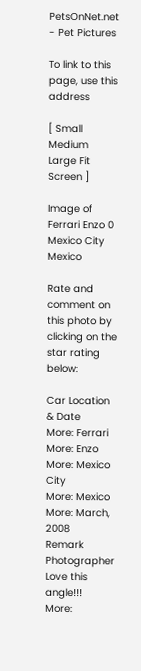PetsOnNet.net - Pet Pictures

To link to this page, use this address

[ Small Medium Large Fit Screen ]

Image of Ferrari Enzo 0 Mexico City Mexico

Rate and comment on this photo by clicking on the star rating below:

Car Location & Date
More: Ferrari
More: Enzo
More: Mexico City
More: Mexico
More: March, 2008
Remark Photographer
Love this angle!!!
More: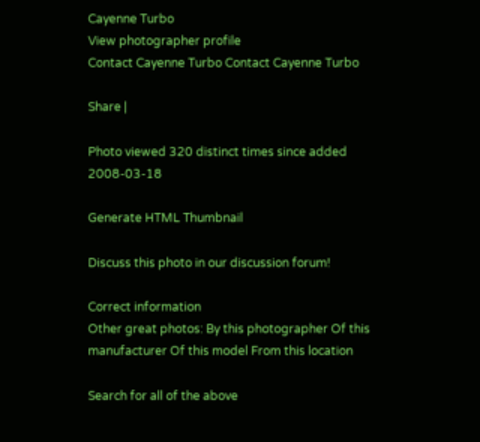Cayenne Turbo
View photographer profile
Contact Cayenne Turbo Contact Cayenne Turbo

Share |

Photo viewed 320 distinct times since added 2008-03-18

Generate HTML Thumbnail

Discuss this photo in our discussion forum!

Correct information
Other great photos: By this photographer Of this manufacturer Of this model From this location

Search for all of the above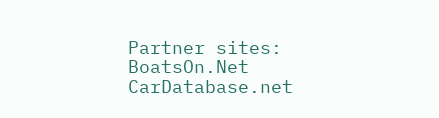Partner sites: BoatsOn.Net CarDatabase.net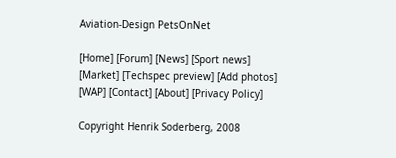Aviation-Design PetsOnNet

[Home] [Forum] [News] [Sport news]
[Market] [Techspec preview] [Add photos]
[WAP] [Contact] [About] [Privacy Policy]

Copyright Henrik Soderberg, 2008